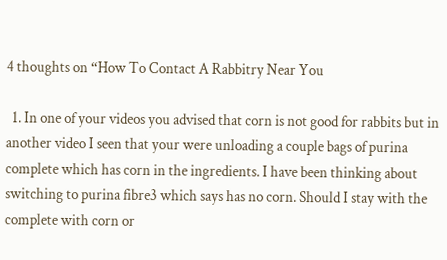4 thoughts on “How To Contact A Rabbitry Near You

  1. In one of your videos you advised that corn is not good for rabbits but in another video I seen that your were unloading a couple bags of purina complete which has corn in the ingredients. I have been thinking about switching to purina fibre3 which says has no corn. Should I stay with the complete with corn or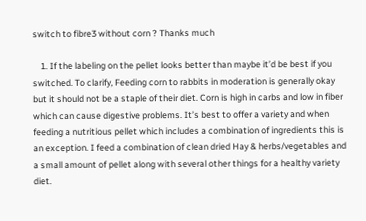switch to fibre3 without corn ? Thanks much

    1. If the labeling on the pellet looks better than maybe it’d be best if you switched. To clarify, Feeding corn to rabbits in moderation is generally okay but it should not be a staple of their diet. Corn is high in carbs and low in fiber which can cause digestive problems. It’s best to offer a variety and when feeding a nutritious pellet which includes a combination of ingredients this is an exception. I feed a combination of clean dried Hay & herbs/vegetables and a small amount of pellet along with several other things for a healthy variety diet.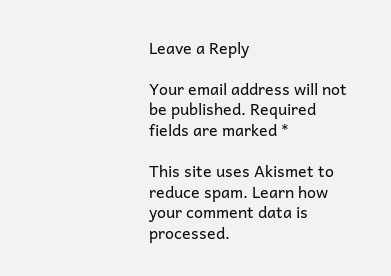Leave a Reply

Your email address will not be published. Required fields are marked *

This site uses Akismet to reduce spam. Learn how your comment data is processed.